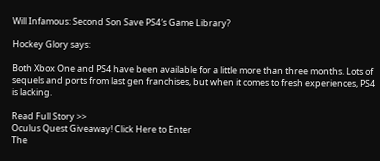Will Infamous: Second Son Save PS4′s Game Library?

Hockey Glory says:

Both Xbox One and PS4 have been available for a little more than three months. Lots of sequels and ports from last gen franchises, but when it comes to fresh experiences, PS4 is lacking.

Read Full Story >>
Oculus Quest Giveaway! Click Here to Enter
The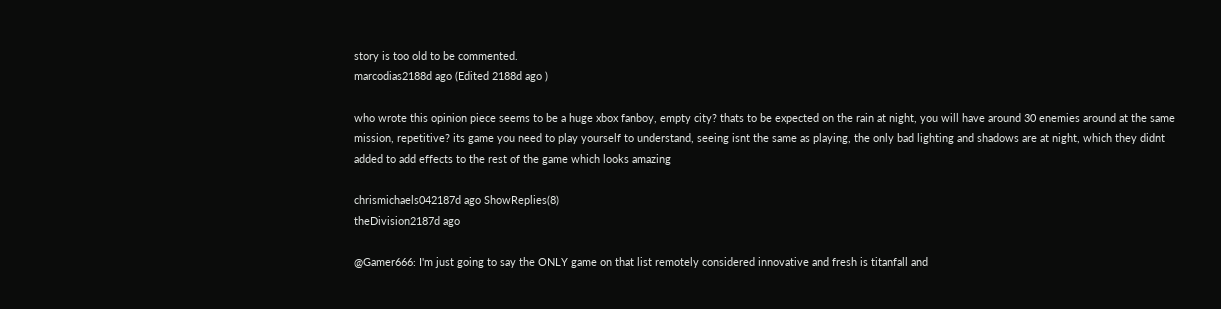story is too old to be commented.
marcodias2188d ago (Edited 2188d ago )

who wrote this opinion piece seems to be a huge xbox fanboy, empty city? thats to be expected on the rain at night, you will have around 30 enemies around at the same mission, repetitive? its game you need to play yourself to understand, seeing isnt the same as playing, the only bad lighting and shadows are at night, which they didnt added to add effects to the rest of the game which looks amazing

chrismichaels042187d ago ShowReplies(8)
theDivision2187d ago

@Gamer666: I'm just going to say the ONLY game on that list remotely considered innovative and fresh is titanfall and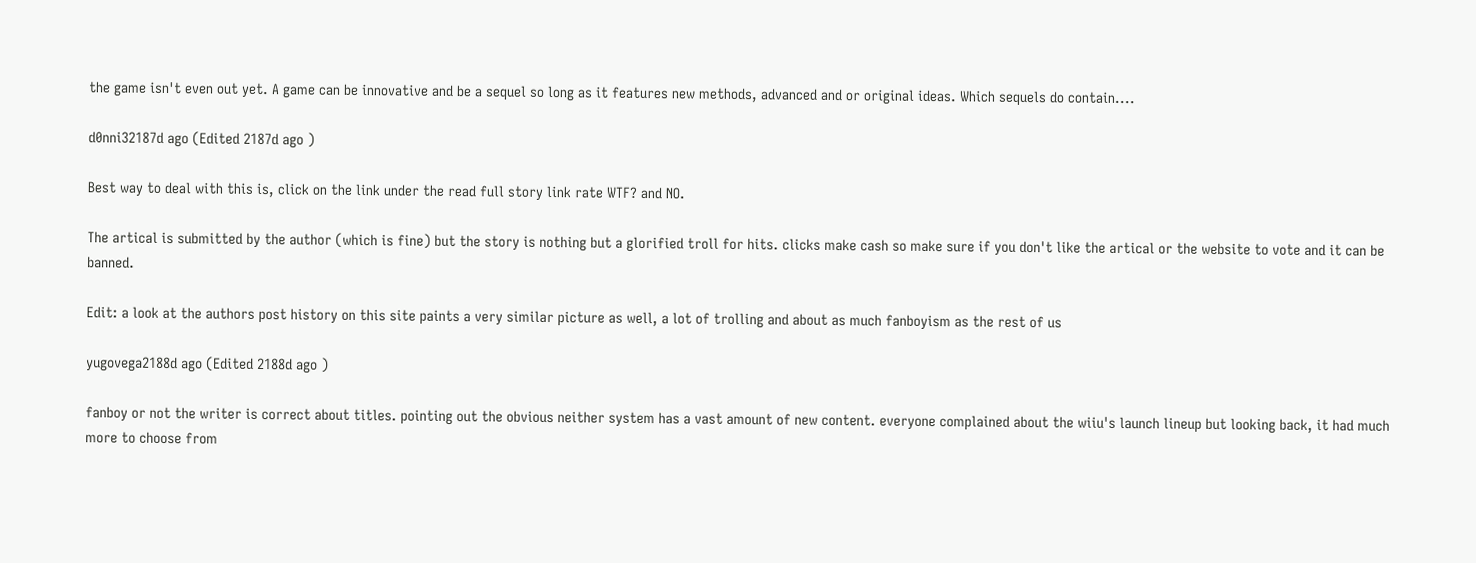the game isn't even out yet. A game can be innovative and be a sequel so long as it features new methods, advanced and or original ideas. Which sequels do contain....

d0nni32187d ago (Edited 2187d ago )

Best way to deal with this is, click on the link under the read full story link rate WTF? and NO.

The artical is submitted by the author (which is fine) but the story is nothing but a glorified troll for hits. clicks make cash so make sure if you don't like the artical or the website to vote and it can be banned.

Edit: a look at the authors post history on this site paints a very similar picture as well, a lot of trolling and about as much fanboyism as the rest of us

yugovega2188d ago (Edited 2188d ago )

fanboy or not the writer is correct about titles. pointing out the obvious neither system has a vast amount of new content. everyone complained about the wiiu's launch lineup but looking back, it had much more to choose from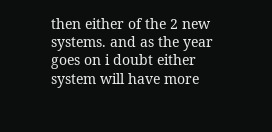then either of the 2 new systems. and as the year goes on i doubt either system will have more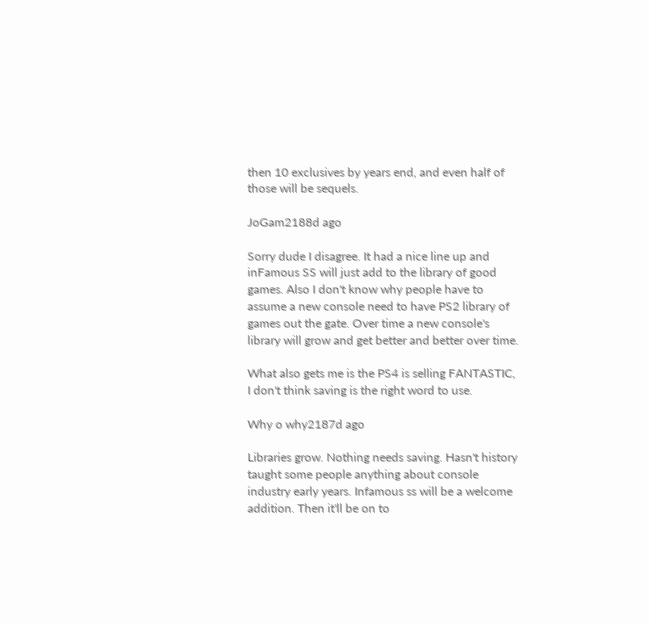then 10 exclusives by years end, and even half of those will be sequels.

JoGam2188d ago

Sorry dude I disagree. It had a nice line up and inFamous SS will just add to the library of good games. Also I don't know why people have to assume a new console need to have PS2 library of games out the gate. Over time a new console's library will grow and get better and better over time.

What also gets me is the PS4 is selling FANTASTIC, I don't think saving is the right word to use.

Why o why2187d ago

Libraries grow. Nothing needs saving. Hasn't history taught some people anything about console industry early years. Infamous ss will be a welcome addition. Then it'll be on to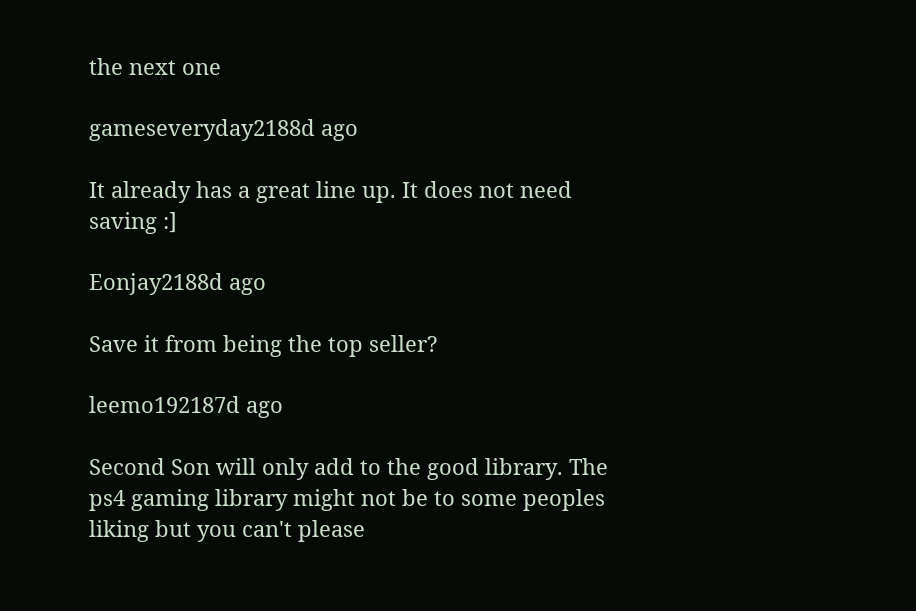the next one

gameseveryday2188d ago

It already has a great line up. It does not need saving :]

Eonjay2188d ago

Save it from being the top seller?

leemo192187d ago

Second Son will only add to the good library. The ps4 gaming library might not be to some peoples liking but you can't please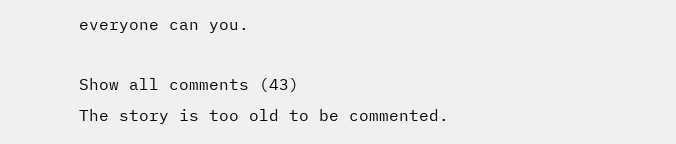everyone can you.

Show all comments (43)
The story is too old to be commented.